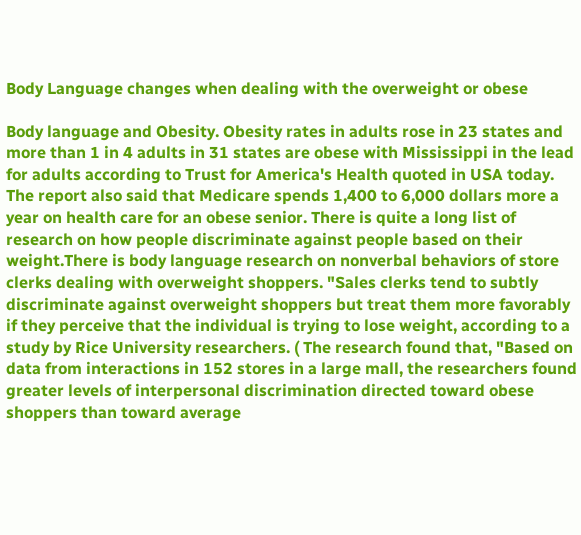Body Language changes when dealing with the overweight or obese

Body language and Obesity. Obesity rates in adults rose in 23 states and more than 1 in 4 adults in 31 states are obese with Mississippi in the lead for adults according to Trust for America's Health quoted in USA today. The report also said that Medicare spends 1,400 to 6,000 dollars more a year on health care for an obese senior. There is quite a long list of research on how people discriminate against people based on their weight.There is body language research on nonverbal behaviors of store clerks dealing with overweight shoppers. "Sales clerks tend to subtly discriminate against overweight shoppers but treat them more favorably if they perceive that the individual is trying to lose weight, according to a study by Rice University researchers. ( The research found that, "Based on data from interactions in 152 stores in a large mall, the researchers found greater levels of interpersonal discrimination directed toward obese shoppers than toward average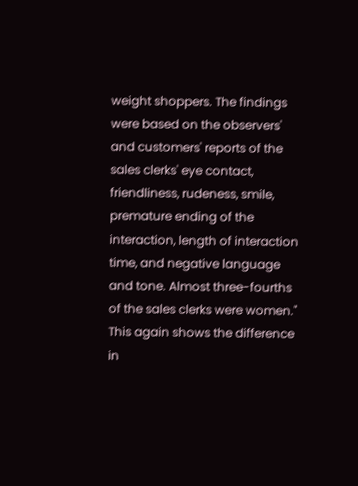weight shoppers. The findings were based on the observers' and customers' reports of the sales clerks' eye contact, friendliness, rudeness, smile, premature ending of the interaction, length of interaction time, and negative language and tone. Almost three-fourths of the sales clerks were women." This again shows the difference in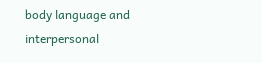body language and interpersonal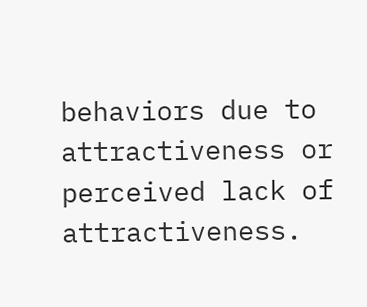behaviors due to attractiveness or perceived lack of attractiveness.